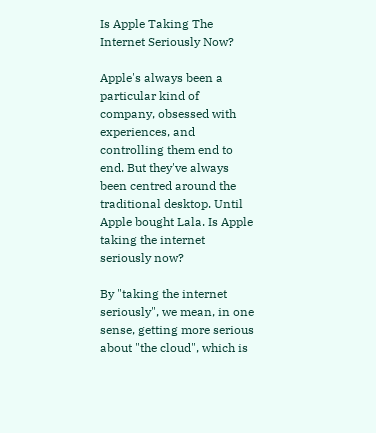Is Apple Taking The Internet Seriously Now?

Apple's always been a particular kind of company, obsessed with experiences, and controlling them end to end. But they've always been centred around the traditional desktop. Until Apple bought Lala. Is Apple taking the internet seriously now?

By "taking the internet seriously", we mean, in one sense, getting more serious about "the cloud", which is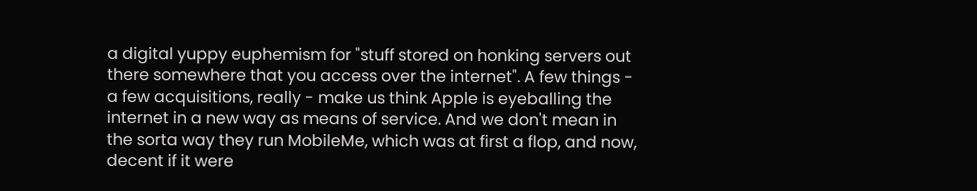a digital yuppy euphemism for "stuff stored on honking servers out there somewhere that you access over the internet". A few things - a few acquisitions, really - make us think Apple is eyeballing the internet in a new way as means of service. And we don't mean in the sorta way they run MobileMe, which was at first a flop, and now, decent if it were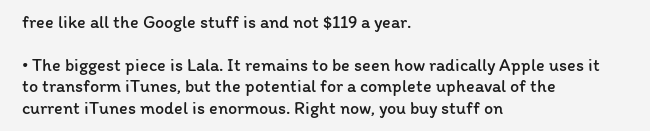free like all the Google stuff is and not $119 a year.

• The biggest piece is Lala. It remains to be seen how radically Apple uses it to transform iTunes, but the potential for a complete upheaval of the current iTunes model is enormous. Right now, you buy stuff on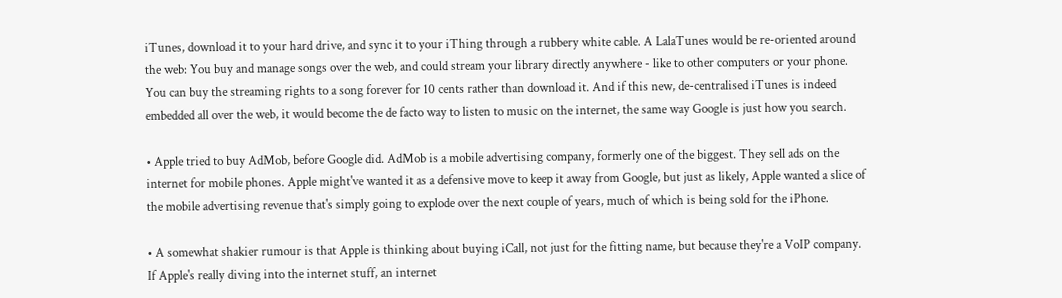iTunes, download it to your hard drive, and sync it to your iThing through a rubbery white cable. A LalaTunes would be re-oriented around the web: You buy and manage songs over the web, and could stream your library directly anywhere - like to other computers or your phone. You can buy the streaming rights to a song forever for 10 cents rather than download it. And if this new, de-centralised iTunes is indeed embedded all over the web, it would become the de facto way to listen to music on the internet, the same way Google is just how you search.

• Apple tried to buy AdMob, before Google did. AdMob is a mobile advertising company, formerly one of the biggest. They sell ads on the internet for mobile phones. Apple might've wanted it as a defensive move to keep it away from Google, but just as likely, Apple wanted a slice of the mobile advertising revenue that's simply going to explode over the next couple of years, much of which is being sold for the iPhone.

• A somewhat shakier rumour is that Apple is thinking about buying iCall, not just for the fitting name, but because they're a VoIP company. If Apple's really diving into the internet stuff, an internet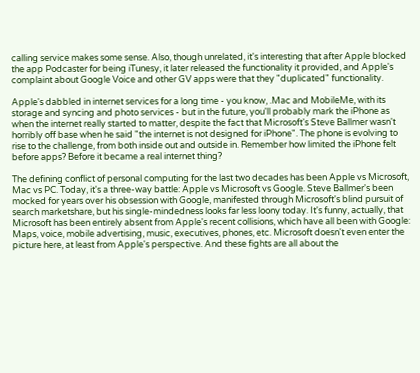calling service makes some sense. Also, though unrelated, it's interesting that after Apple blocked the app Podcaster for being iTunesy, it later released the functionality it provided, and Apple's complaint about Google Voice and other GV apps were that they "duplicated" functionality.

Apple's dabbled in internet services for a long time - you know, .Mac and MobileMe, with its storage and syncing and photo services - but in the future, you'll probably mark the iPhone as when the internet really started to matter, despite the fact that Microsoft's Steve Ballmer wasn't horribly off base when he said "the internet is not designed for iPhone". The phone is evolving to rise to the challenge, from both inside out and outside in. Remember how limited the iPhone felt before apps? Before it became a real internet thing?

The defining conflict of personal computing for the last two decades has been Apple vs Microsoft, Mac vs PC. Today, it's a three-way battle: Apple vs Microsoft vs Google. Steve Ballmer's been mocked for years over his obsession with Google, manifested through Microsoft's blind pursuit of search marketshare, but his single-mindedness looks far less loony today. It's funny, actually, that Microsoft has been entirely absent from Apple's recent collisions, which have all been with Google: Maps, voice, mobile advertising, music, executives, phones, etc. Microsoft doesn't even enter the picture here, at least from Apple's perspective. And these fights are all about the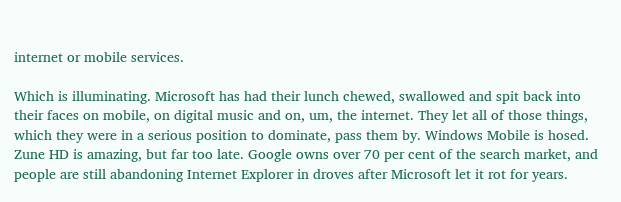internet or mobile services.

Which is illuminating. Microsoft has had their lunch chewed, swallowed and spit back into their faces on mobile, on digital music and on, um, the internet. They let all of those things, which they were in a serious position to dominate, pass them by. Windows Mobile is hosed. Zune HD is amazing, but far too late. Google owns over 70 per cent of the search market, and people are still abandoning Internet Explorer in droves after Microsoft let it rot for years.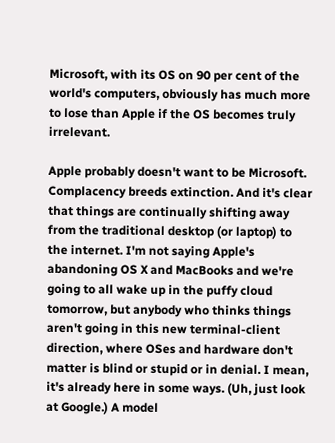Microsoft, with its OS on 90 per cent of the world's computers, obviously has much more to lose than Apple if the OS becomes truly irrelevant.

Apple probably doesn't want to be Microsoft. Complacency breeds extinction. And it's clear that things are continually shifting away from the traditional desktop (or laptop) to the internet. I'm not saying Apple's abandoning OS X and MacBooks and we're going to all wake up in the puffy cloud tomorrow, but anybody who thinks things aren't going in this new terminal-client direction, where OSes and hardware don't matter is blind or stupid or in denial. I mean, it's already here in some ways. (Uh, just look at Google.) A model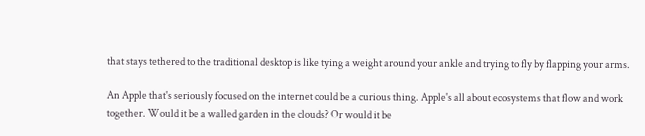that stays tethered to the traditional desktop is like tying a weight around your ankle and trying to fly by flapping your arms.

An Apple that's seriously focused on the internet could be a curious thing. Apple's all about ecosystems that flow and work together. Would it be a walled garden in the clouds? Or would it be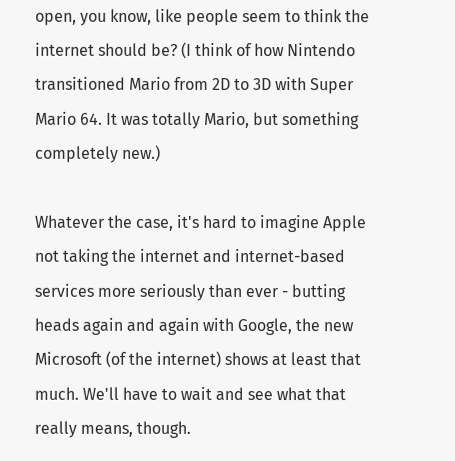open, you know, like people seem to think the internet should be? (I think of how Nintendo transitioned Mario from 2D to 3D with Super Mario 64. It was totally Mario, but something completely new.)

Whatever the case, it's hard to imagine Apple not taking the internet and internet-based services more seriously than ever - butting heads again and again with Google, the new Microsoft (of the internet) shows at least that much. We'll have to wait and see what that really means, though.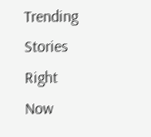Trending Stories Right Now